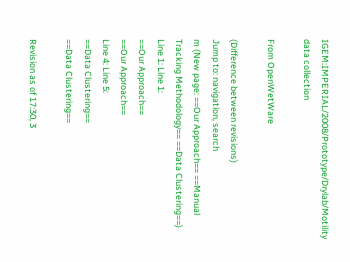IGEM:IMPERIAL/2008/Prototype/Drylab/Motility data collection

From OpenWetWare

(Difference between revisions)
Jump to: navigation, search
m (New page: ==Our Approach== ==Manual Tracking Methodology== ==Data Clustering==)
Line 1: Line 1:
==Our Approach==
==Our Approach==
Line 4: Line 5:
==Data Clustering==
==Data Clustering==

Revision as of 17:30, 3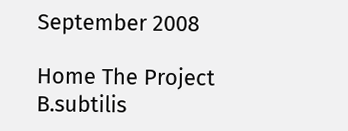September 2008

Home The Project B.subtilis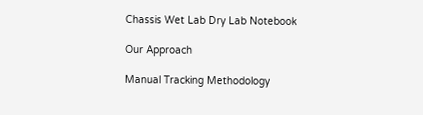Chassis Wet Lab Dry Lab Notebook

Our Approach

Manual Tracking Methodology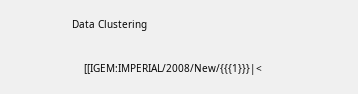Data Clustering

    [[IGEM:IMPERIAL/2008/New/{{{1}}}|<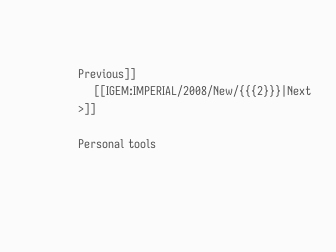Previous]]
    [[IGEM:IMPERIAL/2008/New/{{{2}}}|Next >]]

Personal tools